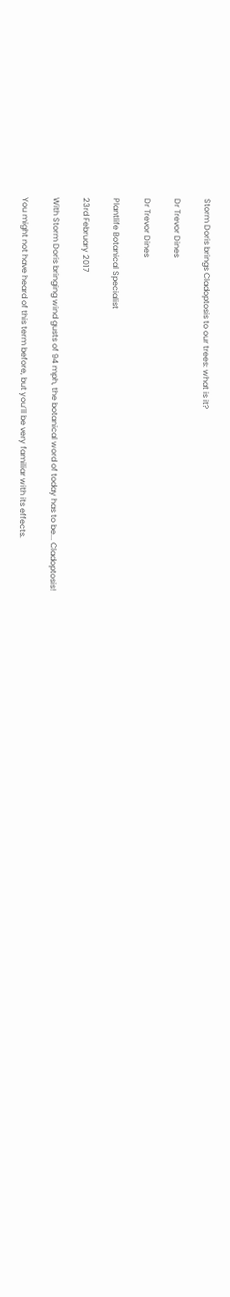Storm Doris brings Cladoptosis to our trees: what is it?

Dr Trevor Dines

Dr Trevor Dines

Plantlife Botanical Specialist

23rd February 2017

With Storm Doris bringing wind gusts of 94 mph, the botanical word of today has to be... Cladoptosis!

You might not have heard of this term before, but you’ll be very familiar with its effects.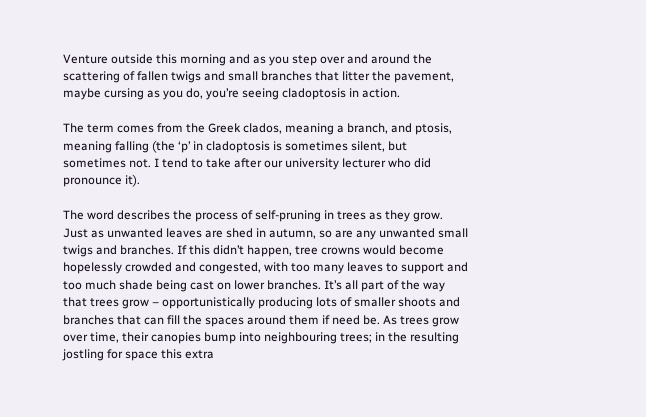Venture outside this morning and as you step over and around the scattering of fallen twigs and small branches that litter the pavement, maybe cursing as you do, you’re seeing cladoptosis in action.

The term comes from the Greek clados, meaning a branch, and ptosis, meaning falling (the ‘p’ in cladoptosis is sometimes silent, but sometimes not. I tend to take after our university lecturer who did pronounce it).

The word describes the process of self-pruning in trees as they grow. Just as unwanted leaves are shed in autumn, so are any unwanted small twigs and branches. If this didn’t happen, tree crowns would become hopelessly crowded and congested, with too many leaves to support and too much shade being cast on lower branches. It’s all part of the way that trees grow – opportunistically producing lots of smaller shoots and branches that can fill the spaces around them if need be. As trees grow over time, their canopies bump into neighbouring trees; in the resulting jostling for space this extra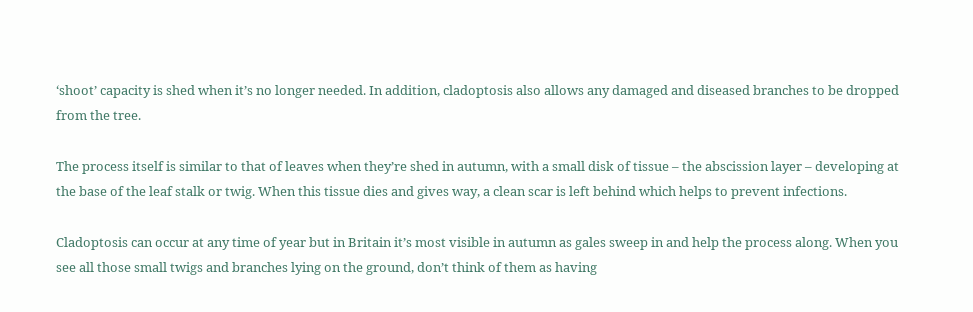‘shoot’ capacity is shed when it’s no longer needed. In addition, cladoptosis also allows any damaged and diseased branches to be dropped from the tree.

The process itself is similar to that of leaves when they’re shed in autumn, with a small disk of tissue – the abscission layer – developing at the base of the leaf stalk or twig. When this tissue dies and gives way, a clean scar is left behind which helps to prevent infections.

Cladoptosis can occur at any time of year but in Britain it’s most visible in autumn as gales sweep in and help the process along. When you see all those small twigs and branches lying on the ground, don’t think of them as having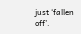just ‘fallen off’.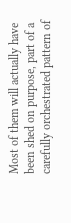Most of them will actually have been shed on purpose, part of a carefully orchestrated pattern of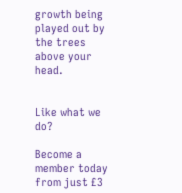growth being played out by the trees above your head.


Like what we do?

Become a member today from just £3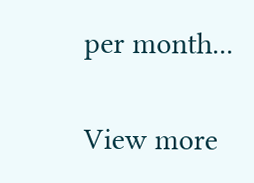per month...

View more